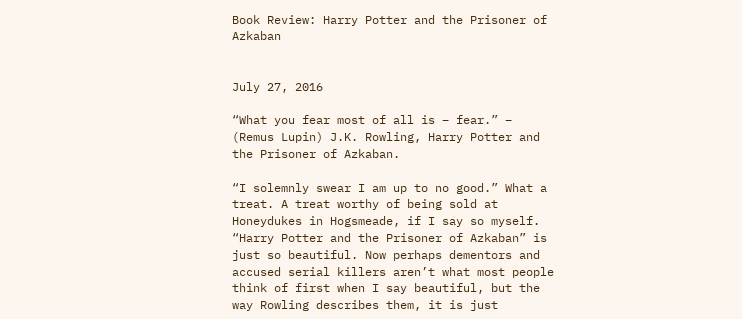Book Review: Harry Potter and the Prisoner of Azkaban


July 27, 2016

“What you fear most of all is – fear.” – (Remus Lupin) J.K. Rowling, Harry Potter and the Prisoner of Azkaban.

“I solemnly swear I am up to no good.” What a treat. A treat worthy of being sold at Honeydukes in Hogsmeade, if I say so myself. “Harry Potter and the Prisoner of Azkaban” is just so beautiful. Now perhaps dementors and accused serial killers aren’t what most people think of first when I say beautiful, but the way Rowling describes them, it is just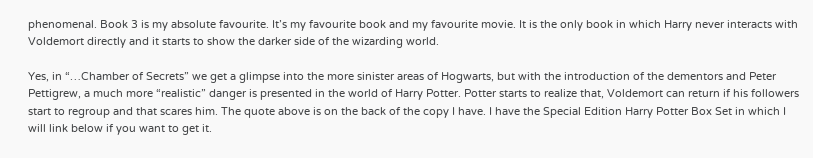phenomenal. Book 3 is my absolute favourite. It’s my favourite book and my favourite movie. It is the only book in which Harry never interacts with Voldemort directly and it starts to show the darker side of the wizarding world.

Yes, in “…Chamber of Secrets” we get a glimpse into the more sinister areas of Hogwarts, but with the introduction of the dementors and Peter Pettigrew, a much more “realistic” danger is presented in the world of Harry Potter. Potter starts to realize that, Voldemort can return if his followers start to regroup and that scares him. The quote above is on the back of the copy I have. I have the Special Edition Harry Potter Box Set in which I will link below if you want to get it.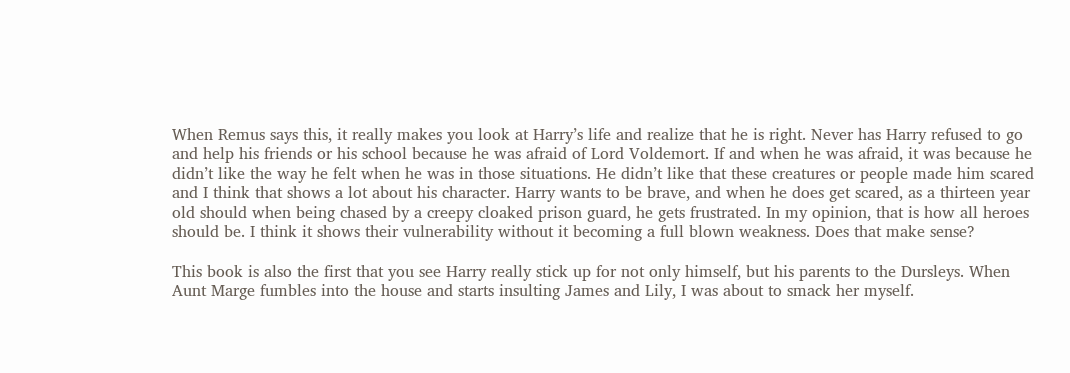When Remus says this, it really makes you look at Harry’s life and realize that he is right. Never has Harry refused to go and help his friends or his school because he was afraid of Lord Voldemort. If and when he was afraid, it was because he didn’t like the way he felt when he was in those situations. He didn’t like that these creatures or people made him scared and I think that shows a lot about his character. Harry wants to be brave, and when he does get scared, as a thirteen year old should when being chased by a creepy cloaked prison guard, he gets frustrated. In my opinion, that is how all heroes should be. I think it shows their vulnerability without it becoming a full blown weakness. Does that make sense?

This book is also the first that you see Harry really stick up for not only himself, but his parents to the Dursleys. When Aunt Marge fumbles into the house and starts insulting James and Lily, I was about to smack her myself.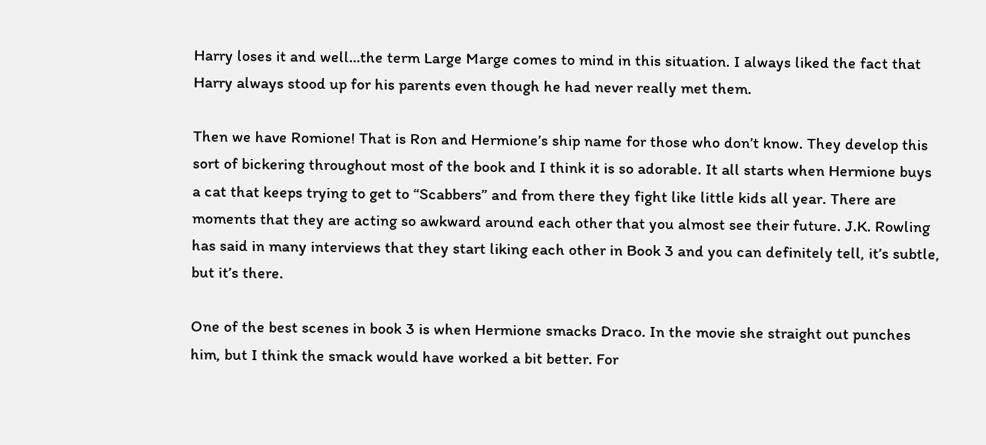Harry loses it and well…the term Large Marge comes to mind in this situation. I always liked the fact that Harry always stood up for his parents even though he had never really met them.

Then we have Romione! That is Ron and Hermione’s ship name for those who don’t know. They develop this sort of bickering throughout most of the book and I think it is so adorable. It all starts when Hermione buys a cat that keeps trying to get to “Scabbers” and from there they fight like little kids all year. There are moments that they are acting so awkward around each other that you almost see their future. J.K. Rowling has said in many interviews that they start liking each other in Book 3 and you can definitely tell, it’s subtle, but it’s there.

One of the best scenes in book 3 is when Hermione smacks Draco. In the movie she straight out punches him, but I think the smack would have worked a bit better. For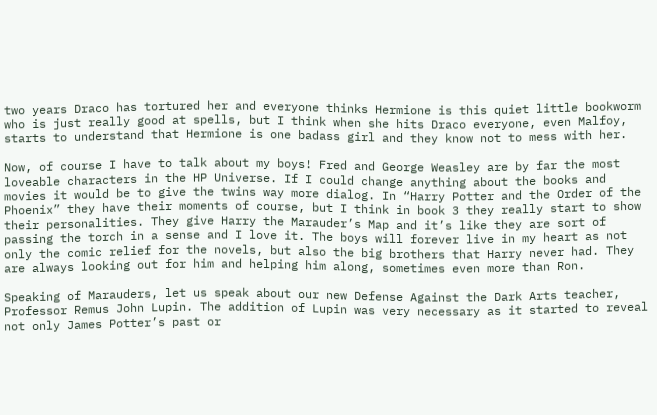two years Draco has tortured her and everyone thinks Hermione is this quiet little bookworm who is just really good at spells, but I think when she hits Draco everyone, even Malfoy, starts to understand that Hermione is one badass girl and they know not to mess with her.

Now, of course I have to talk about my boys! Fred and George Weasley are by far the most loveable characters in the HP Universe. If I could change anything about the books and movies it would be to give the twins way more dialog. In “Harry Potter and the Order of the Phoenix” they have their moments of course, but I think in book 3 they really start to show their personalities. They give Harry the Marauder’s Map and it’s like they are sort of passing the torch in a sense and I love it. The boys will forever live in my heart as not only the comic relief for the novels, but also the big brothers that Harry never had. They are always looking out for him and helping him along, sometimes even more than Ron.

Speaking of Marauders, let us speak about our new Defense Against the Dark Arts teacher, Professor Remus John Lupin. The addition of Lupin was very necessary as it started to reveal not only James Potter’s past or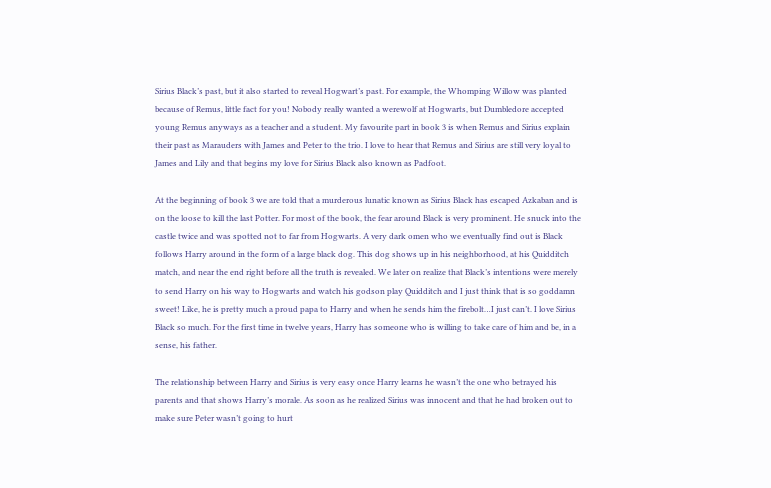Sirius Black’s past, but it also started to reveal Hogwart’s past. For example, the Whomping Willow was planted because of Remus, little fact for you! Nobody really wanted a werewolf at Hogwarts, but Dumbledore accepted young Remus anyways as a teacher and a student. My favourite part in book 3 is when Remus and Sirius explain their past as Marauders with James and Peter to the trio. I love to hear that Remus and Sirius are still very loyal to James and Lily and that begins my love for Sirius Black also known as Padfoot.

At the beginning of book 3 we are told that a murderous lunatic known as Sirius Black has escaped Azkaban and is on the loose to kill the last Potter. For most of the book, the fear around Black is very prominent. He snuck into the castle twice and was spotted not to far from Hogwarts. A very dark omen who we eventually find out is Black follows Harry around in the form of a large black dog. This dog shows up in his neighborhood, at his Quidditch match, and near the end right before all the truth is revealed. We later on realize that Black’s intentions were merely to send Harry on his way to Hogwarts and watch his godson play Quidditch and I just think that is so goddamn sweet! Like, he is pretty much a proud papa to Harry and when he sends him the firebolt…I just can’t. I love Sirius Black so much. For the first time in twelve years, Harry has someone who is willing to take care of him and be, in a sense, his father.

The relationship between Harry and Sirius is very easy once Harry learns he wasn’t the one who betrayed his parents and that shows Harry’s morale. As soon as he realized Sirius was innocent and that he had broken out to make sure Peter wasn’t going to hurt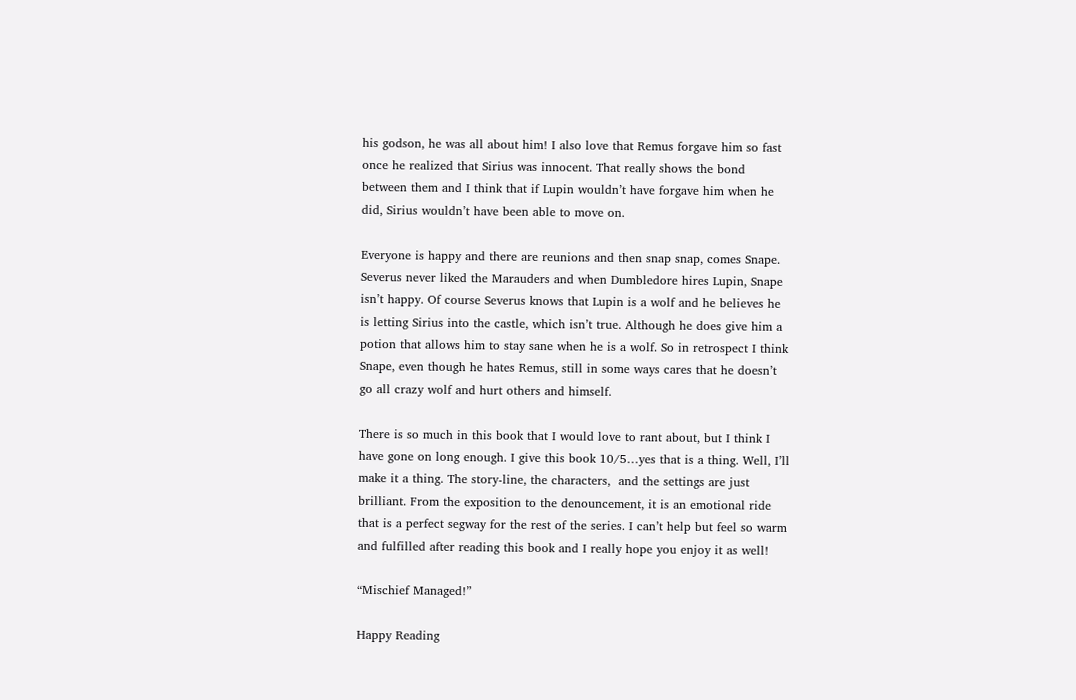his godson, he was all about him! I also love that Remus forgave him so fast once he realized that Sirius was innocent. That really shows the bond between them and I think that if Lupin wouldn’t have forgave him when he did, Sirius wouldn’t have been able to move on.

Everyone is happy and there are reunions and then snap snap, comes Snape. Severus never liked the Marauders and when Dumbledore hires Lupin, Snape isn’t happy. Of course Severus knows that Lupin is a wolf and he believes he is letting Sirius into the castle, which isn’t true. Although he does give him a potion that allows him to stay sane when he is a wolf. So in retrospect I think Snape, even though he hates Remus, still in some ways cares that he doesn’t go all crazy wolf and hurt others and himself.

There is so much in this book that I would love to rant about, but I think I have gone on long enough. I give this book 10/5…yes that is a thing. Well, I’ll make it a thing. The story-line, the characters,  and the settings are just brilliant. From the exposition to the denouncement, it is an emotional ride that is a perfect segway for the rest of the series. I can’t help but feel so warm and fulfilled after reading this book and I really hope you enjoy it as well!

“Mischief Managed!”

Happy Reading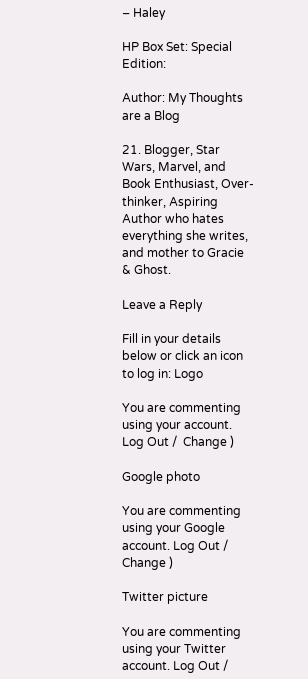– Haley

HP Box Set: Special Edition:

Author: My Thoughts are a Blog

21. Blogger, Star Wars, Marvel, and Book Enthusiast, Over-thinker, Aspiring Author who hates everything she writes, and mother to Gracie & Ghost.

Leave a Reply

Fill in your details below or click an icon to log in: Logo

You are commenting using your account. Log Out /  Change )

Google photo

You are commenting using your Google account. Log Out /  Change )

Twitter picture

You are commenting using your Twitter account. Log Out /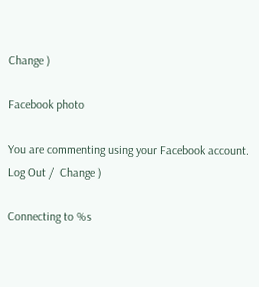Change )

Facebook photo

You are commenting using your Facebook account. Log Out /  Change )

Connecting to %s